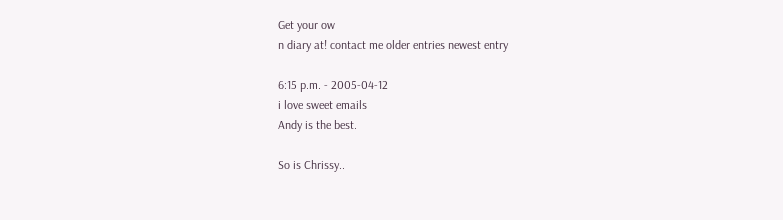Get your ow
n diary at! contact me older entries newest entry

6:15 p.m. - 2005-04-12
i love sweet emails
Andy is the best.

So is Chrissy..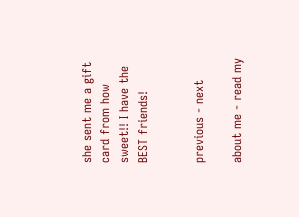she sent me a gift card from how sweet!! I have the BEST friends!


previous - next

about me - read my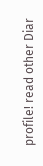profile! read other Diar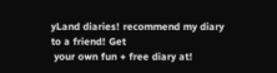yLand diaries! recommend my diary to a friend! Get
 your own fun + free diary at!